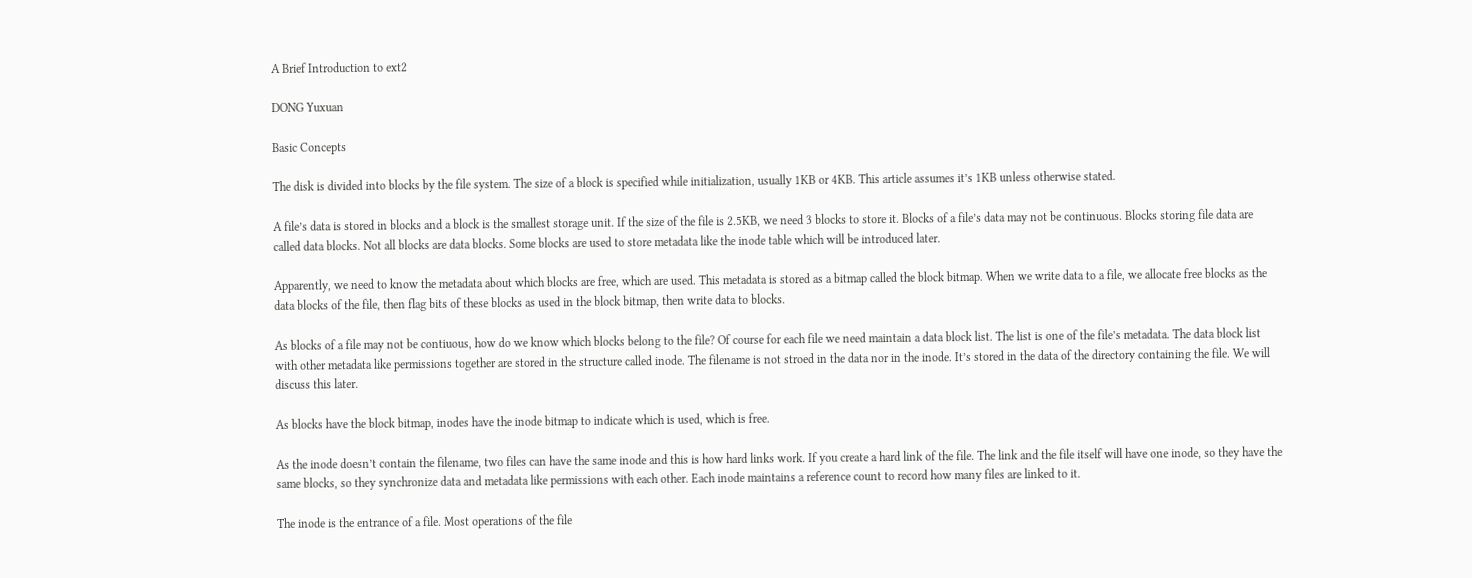A Brief Introduction to ext2

DONG Yuxuan

Basic Concepts

The disk is divided into blocks by the file system. The size of a block is specified while initialization, usually 1KB or 4KB. This article assumes it’s 1KB unless otherwise stated.

A file’s data is stored in blocks and a block is the smallest storage unit. If the size of the file is 2.5KB, we need 3 blocks to store it. Blocks of a file’s data may not be continuous. Blocks storing file data are called data blocks. Not all blocks are data blocks. Some blocks are used to store metadata like the inode table which will be introduced later.

Apparently, we need to know the metadata about which blocks are free, which are used. This metadata is stored as a bitmap called the block bitmap. When we write data to a file, we allocate free blocks as the data blocks of the file, then flag bits of these blocks as used in the block bitmap, then write data to blocks.

As blocks of a file may not be contiuous, how do we know which blocks belong to the file? Of course for each file we need maintain a data block list. The list is one of the file’s metadata. The data block list with other metadata like permissions together are stored in the structure called inode. The filename is not stroed in the data nor in the inode. It’s stored in the data of the directory containing the file. We will discuss this later.

As blocks have the block bitmap, inodes have the inode bitmap to indicate which is used, which is free.

As the inode doesn’t contain the filename, two files can have the same inode and this is how hard links work. If you create a hard link of the file. The link and the file itself will have one inode, so they have the same blocks, so they synchronize data and metadata like permissions with each other. Each inode maintains a reference count to record how many files are linked to it.

The inode is the entrance of a file. Most operations of the file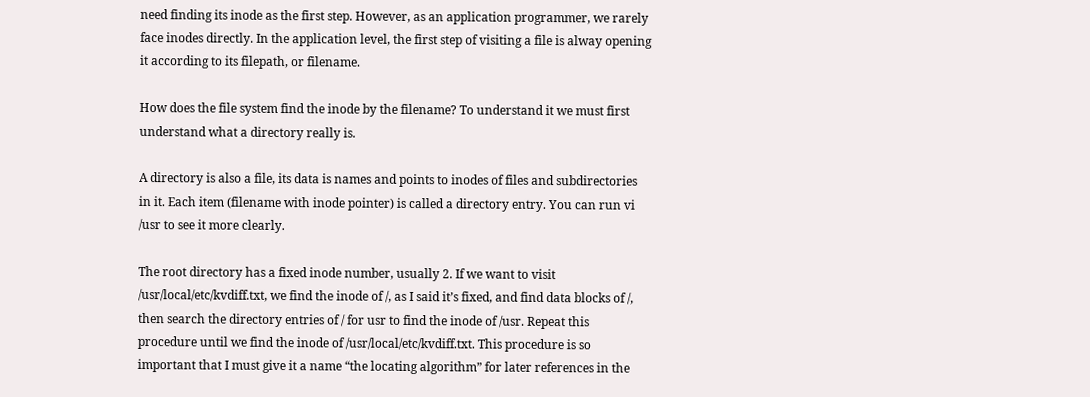need finding its inode as the first step. However, as an application programmer, we rarely face inodes directly. In the application level, the first step of visiting a file is alway opening it according to its filepath, or filename.

How does the file system find the inode by the filename? To understand it we must first understand what a directory really is.

A directory is also a file, its data is names and points to inodes of files and subdirectories in it. Each item (filename with inode pointer) is called a directory entry. You can run vi /usr to see it more clearly.

The root directory has a fixed inode number, usually 2. If we want to visit /usr/local/etc/kvdiff.txt, we find the inode of /, as I said it’s fixed, and find data blocks of /, then search the directory entries of / for usr to find the inode of /usr. Repeat this procedure until we find the inode of /usr/local/etc/kvdiff.txt. This procedure is so important that I must give it a name “the locating algorithm” for later references in the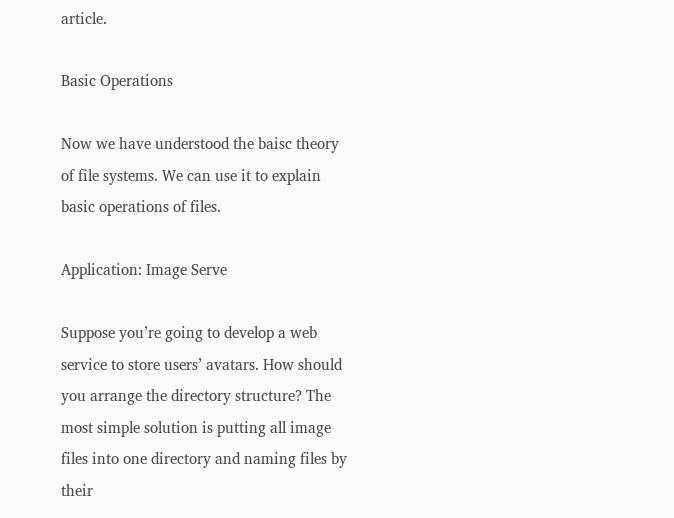article.

Basic Operations

Now we have understood the baisc theory of file systems. We can use it to explain basic operations of files.

Application: Image Serve

Suppose you’re going to develop a web service to store users’ avatars. How should you arrange the directory structure? The most simple solution is putting all image files into one directory and naming files by their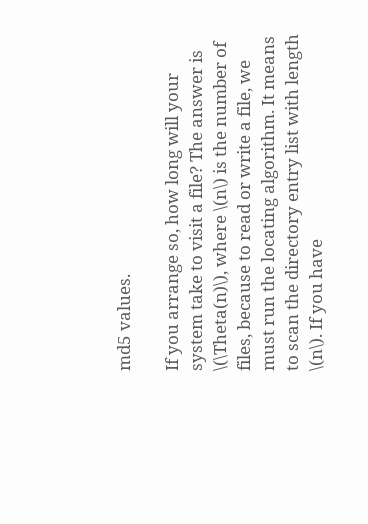md5 values.

If you arrange so, how long will your system take to visit a file? The answer is \(\Theta(n)\), where \(n\) is the number of files, because to read or write a file, we must run the locating algorithm. It means to scan the directory entry list with length \(n\). If you have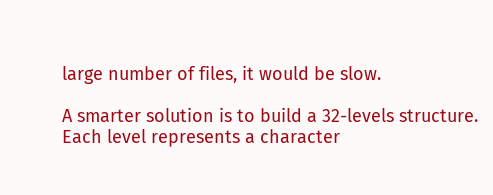large number of files, it would be slow.

A smarter solution is to build a 32-levels structure. Each level represents a character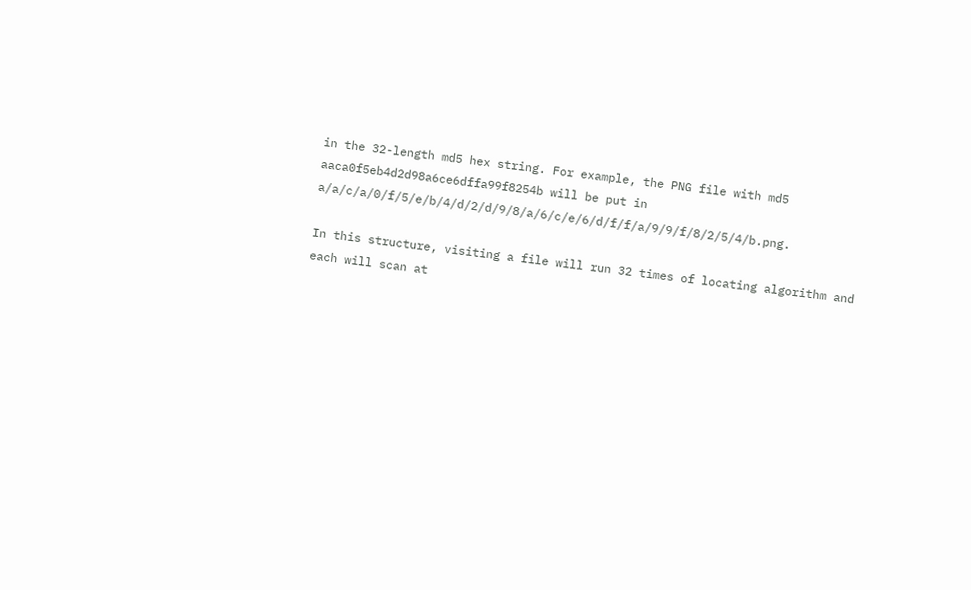in the 32-length md5 hex string. For example, the PNG file with md5 aaca0f5eb4d2d98a6ce6dffa99f8254b will be put in a/a/c/a/0/f/5/e/b/4/d/2/d/9/8/a/6/c/e/6/d/f/f/a/9/9/f/8/2/5/4/b.png.

In this structure, visiting a file will run 32 times of locating algorithm and each will scan at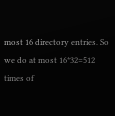most 16 directory entries. So we do at most 16*32=512 times of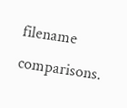filename comparisons.